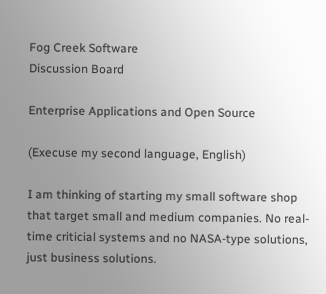Fog Creek Software
Discussion Board

Enterprise Applications and Open Source

(Execuse my second language, English)

I am thinking of starting my small software shop that target small and medium companies. No real-time criticial systems and no NASA-type solutions, just business solutions.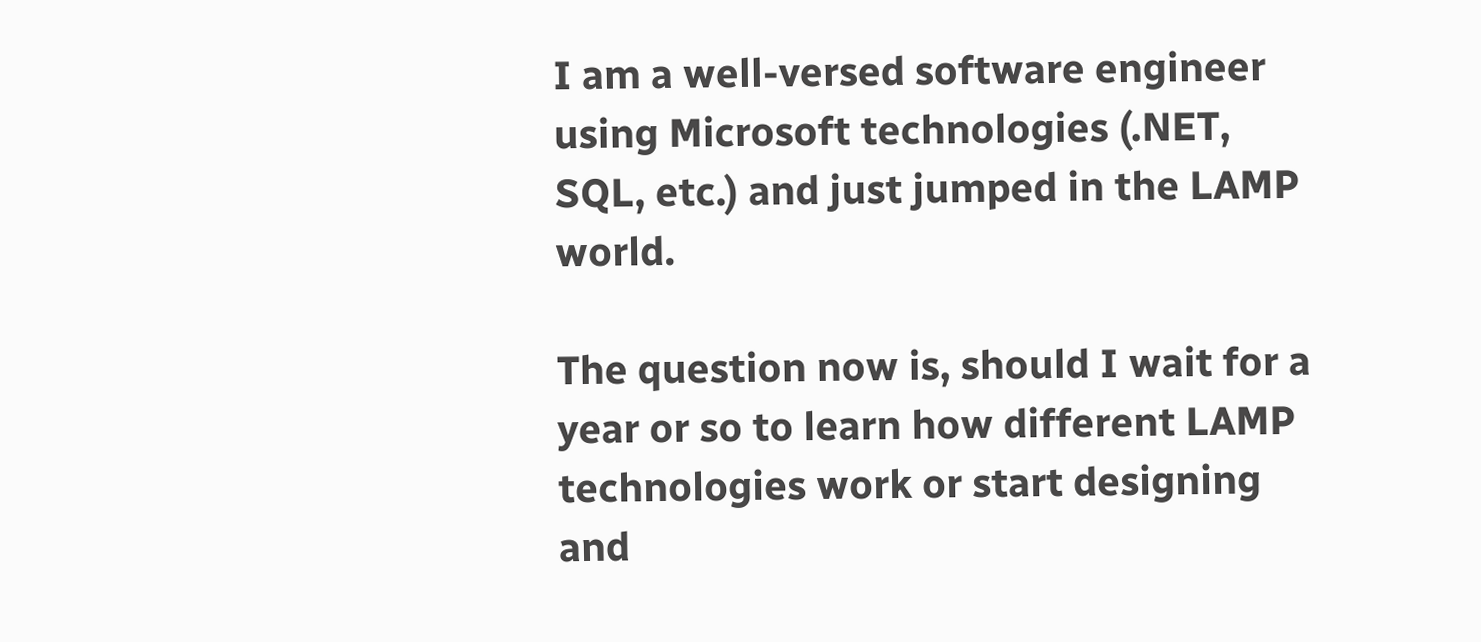I am a well-versed software engineer using Microsoft technologies (.NET, SQL, etc.) and just jumped in the LAMP world.

The question now is, should I wait for a year or so to learn how different LAMP technologies work or start designing and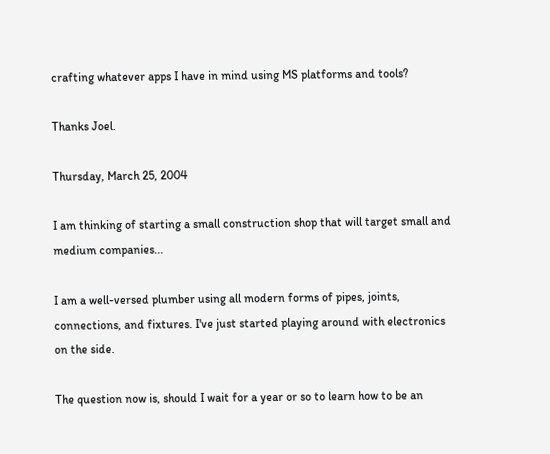crafting whatever apps I have in mind using MS platforms and tools?

Thanks Joel.

Thursday, March 25, 2004

I am thinking of starting a small construction shop that will target small and medium companies...

I am a well-versed plumber using all modern forms of pipes, joints, connections, and fixtures. I've just started playing around with electronics on the side.

The question now is, should I wait for a year or so to learn how to be an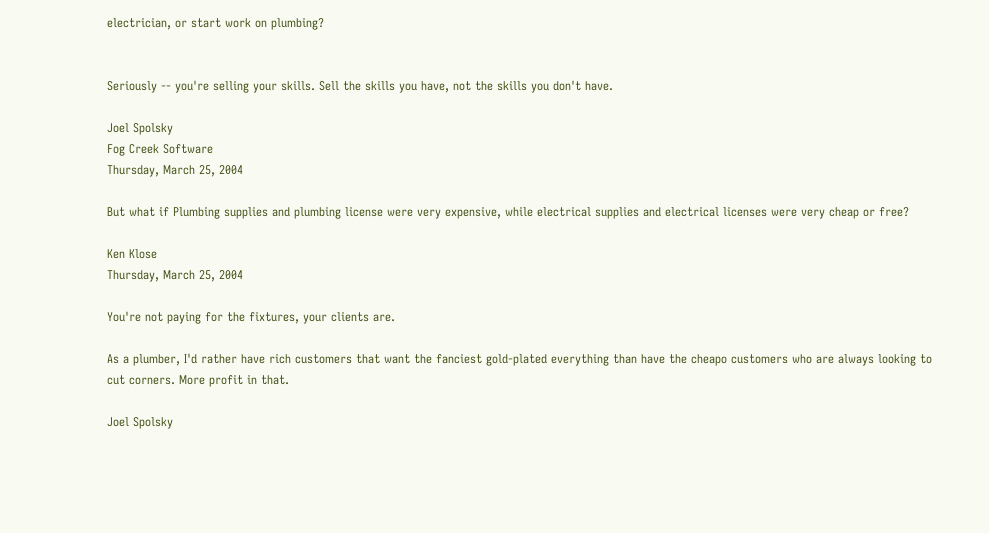electrician, or start work on plumbing?


Seriously -- you're selling your skills. Sell the skills you have, not the skills you don't have.

Joel Spolsky
Fog Creek Software
Thursday, March 25, 2004

But what if Plumbing supplies and plumbing license were very expensive, while electrical supplies and electrical licenses were very cheap or free?

Ken Klose
Thursday, March 25, 2004

You're not paying for the fixtures, your clients are.

As a plumber, I'd rather have rich customers that want the fanciest gold-plated everything than have the cheapo customers who are always looking to cut corners. More profit in that.

Joel Spolsky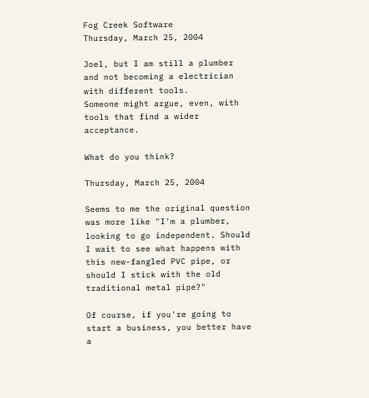Fog Creek Software
Thursday, March 25, 2004

Joel, but I am still a plumber and not becoming a electrician with different tools.
Someone might argue, even, with tools that find a wider acceptance.

What do you think?

Thursday, March 25, 2004

Seems to me the original question was more like "I'm a plumber, looking to go independent. Should I wait to see what happens with this new-fangled PVC pipe, or should I stick with the old traditional metal pipe?"

Of course, if you're going to start a business, you better have a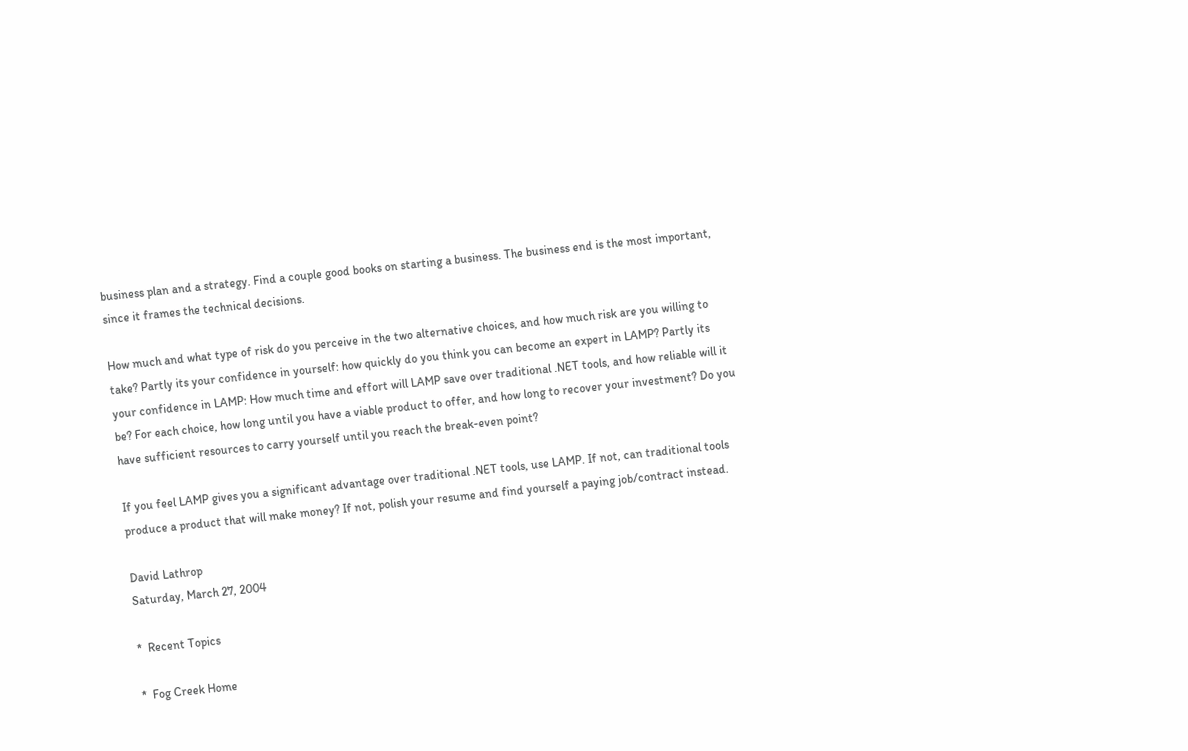business plan and a strategy. Find a couple good books on starting a business. The business end is the most important, since it frames the technical decisions.

How much and what type of risk do you perceive in the two alternative choices, and how much risk are you willing to take? Partly its your confidence in yourself: how quickly do you think you can become an expert in LAMP? Partly its your confidence in LAMP: How much time and effort will LAMP save over traditional .NET tools, and how reliable will it be? For each choice, how long until you have a viable product to offer, and how long to recover your investment? Do you have sufficient resources to carry yourself until you reach the break-even point?

If you feel LAMP gives you a significant advantage over traditional .NET tools, use LAMP. If not, can traditional tools produce a product that will make money? If not, polish your resume and find yourself a paying job/contract instead.

David Lathrop
Saturday, March 27, 2004

*  Recent Topics

*  Fog Creek Home